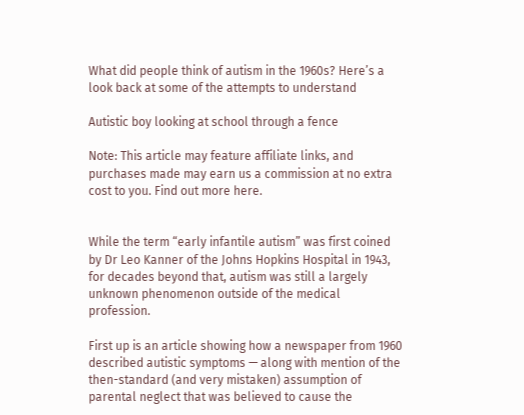What did people think of autism in the 1960s? Here’s a look back at some of the attempts to understand

Autistic boy looking at school through a fence

Note: This article may feature affiliate links, and purchases made may earn us a commission at no extra cost to you. Find out more here.


While the term “early infantile autism” was first coined by Dr Leo Kanner of the Johns Hopkins Hospital in 1943, for decades beyond that, autism was still a largely unknown phenomenon outside of the medical profession.

First up is an article showing how a newspaper from 1960 described autistic symptoms — along with mention of the then-standard (and very mistaken) assumption of parental neglect that was believed to cause the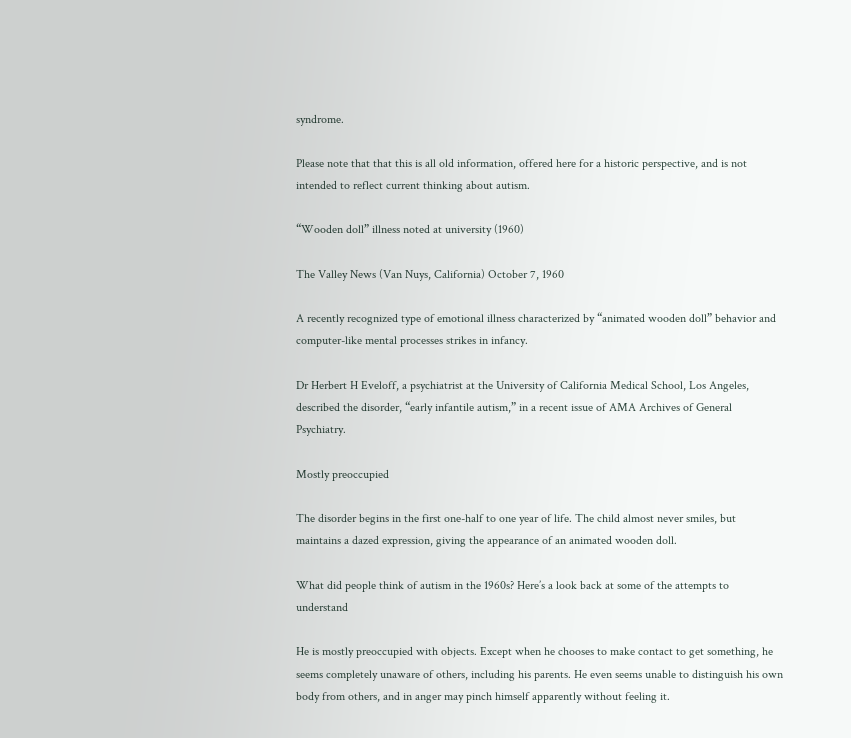syndrome.

Please note that that this is all old information, offered here for a historic perspective, and is not intended to reflect current thinking about autism.

“Wooden doll” illness noted at university (1960)

The Valley News (Van Nuys, California) October 7, 1960

A recently recognized type of emotional illness characterized by “animated wooden doll” behavior and computer-like mental processes strikes in infancy.

Dr Herbert H Eveloff, a psychiatrist at the University of California Medical School, Los Angeles, described the disorder, “early infantile autism,” in a recent issue of AMA Archives of General Psychiatry.

Mostly preoccupied

The disorder begins in the first one-half to one year of life. The child almost never smiles, but maintains a dazed expression, giving the appearance of an animated wooden doll.

What did people think of autism in the 1960s? Here’s a look back at some of the attempts to understand

He is mostly preoccupied with objects. Except when he chooses to make contact to get something, he seems completely unaware of others, including his parents. He even seems unable to distinguish his own body from others, and in anger may pinch himself apparently without feeling it.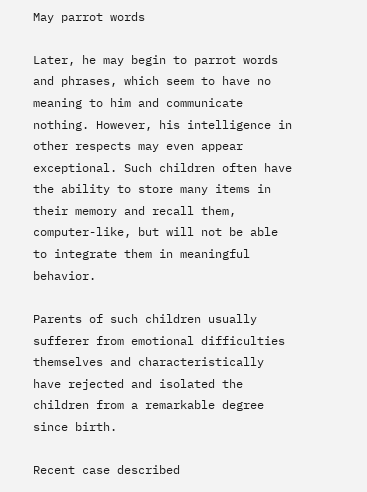May parrot words

Later, he may begin to parrot words and phrases, which seem to have no meaning to him and communicate nothing. However, his intelligence in other respects may even appear exceptional. Such children often have the ability to store many items in their memory and recall them, computer-like, but will not be able to integrate them in meaningful behavior.

Parents of such children usually sufferer from emotional difficulties themselves and characteristically have rejected and isolated the children from a remarkable degree since birth.

Recent case described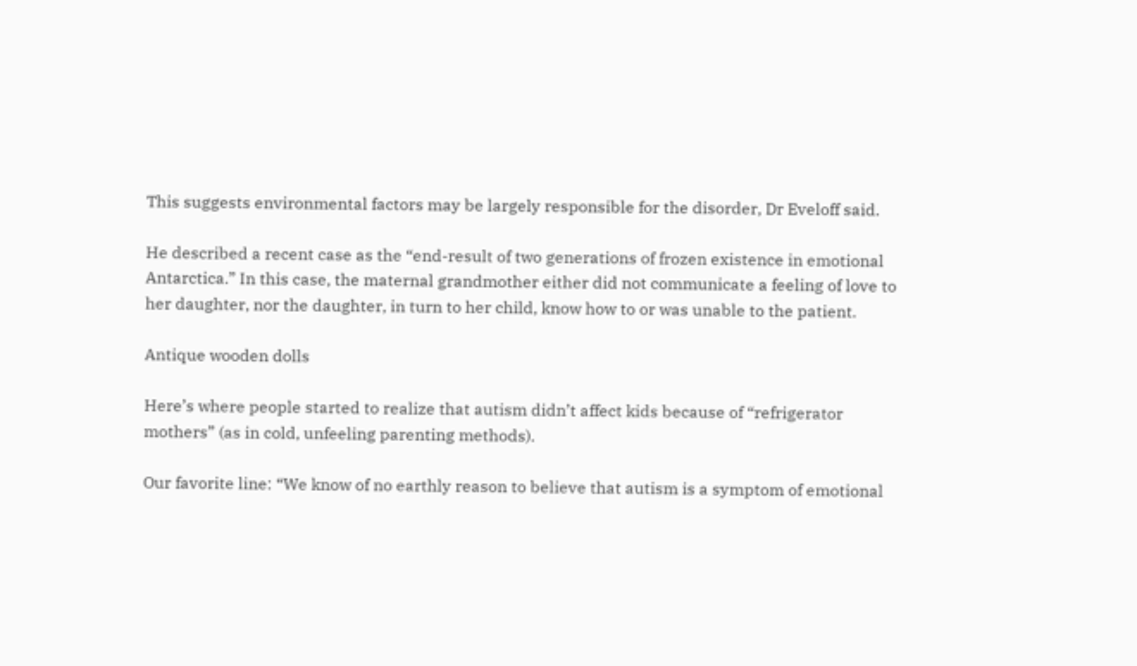This suggests environmental factors may be largely responsible for the disorder, Dr Eveloff said.

He described a recent case as the “end-result of two generations of frozen existence in emotional Antarctica.” In this case, the maternal grandmother either did not communicate a feeling of love to her daughter, nor the daughter, in turn to her child, know how to or was unable to the patient.

Antique wooden dolls

Here’s where people started to realize that autism didn’t affect kids because of “refrigerator mothers” (as in cold, unfeeling parenting methods).

Our favorite line: “We know of no earthly reason to believe that autism is a symptom of emotional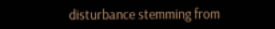disturbance stemming from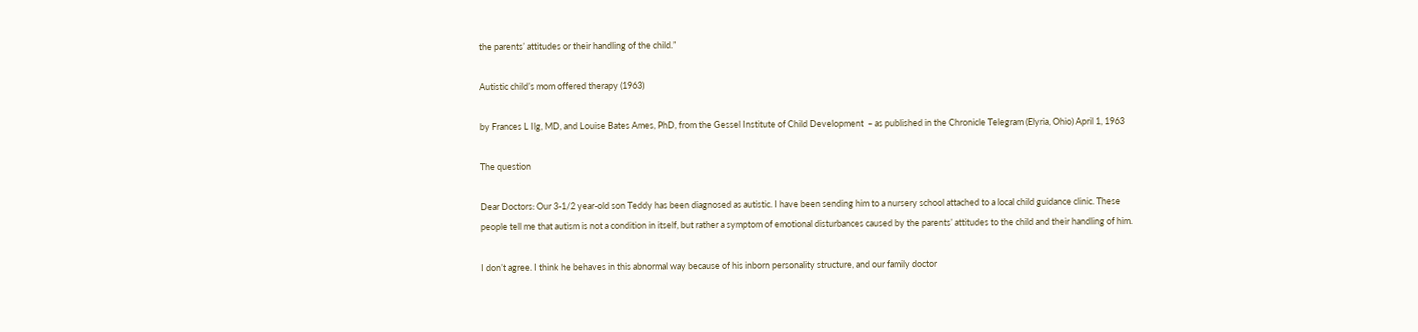the parents’ attitudes or their handling of the child.”

Autistic child’s mom offered therapy (1963)

by Frances L Ilg, MD, and Louise Bates Ames, PhD, from the Gessel Institute of Child Development  – as published in the Chronicle Telegram (Elyria, Ohio) April 1, 1963

The question

Dear Doctors: Our 3-1/2 year-old son Teddy has been diagnosed as autistic. I have been sending him to a nursery school attached to a local child guidance clinic. These people tell me that autism is not a condition in itself, but rather a symptom of emotional disturbances caused by the parents’ attitudes to the child and their handling of him.

I don’t agree. I think he behaves in this abnormal way because of his inborn personality structure, and our family doctor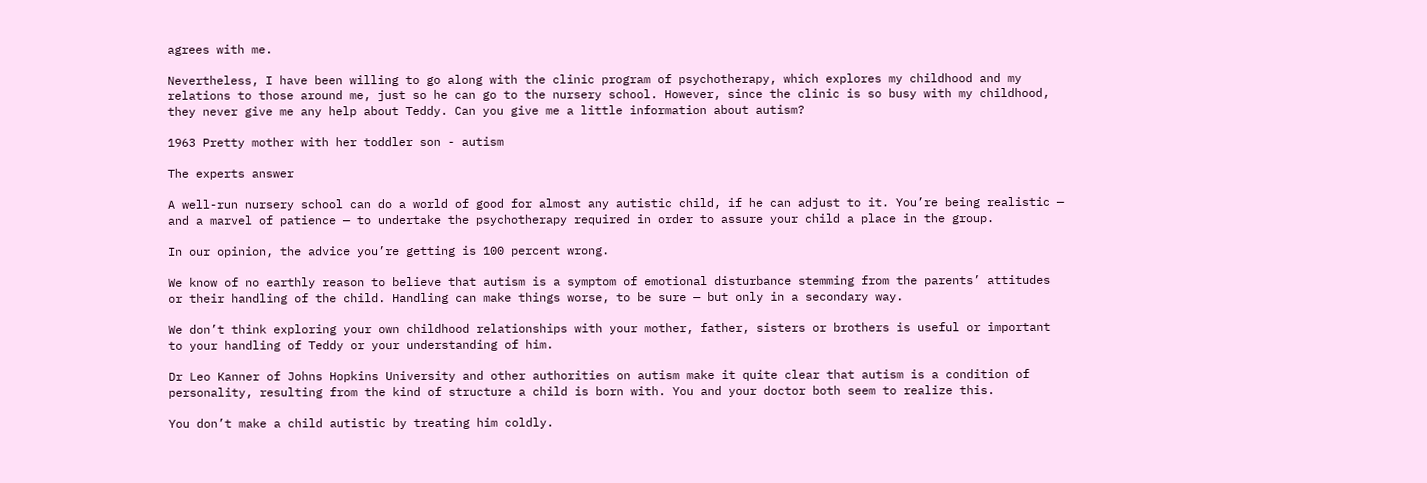agrees with me.

Nevertheless, I have been willing to go along with the clinic program of psychotherapy, which explores my childhood and my relations to those around me, just so he can go to the nursery school. However, since the clinic is so busy with my childhood, they never give me any help about Teddy. Can you give me a little information about autism?

1963 Pretty mother with her toddler son - autism

The experts answer

A well-run nursery school can do a world of good for almost any autistic child, if he can adjust to it. You’re being realistic — and a marvel of patience — to undertake the psychotherapy required in order to assure your child a place in the group.

In our opinion, the advice you’re getting is 100 percent wrong.

We know of no earthly reason to believe that autism is a symptom of emotional disturbance stemming from the parents’ attitudes or their handling of the child. Handling can make things worse, to be sure — but only in a secondary way.

We don’t think exploring your own childhood relationships with your mother, father, sisters or brothers is useful or important to your handling of Teddy or your understanding of him.

Dr Leo Kanner of Johns Hopkins University and other authorities on autism make it quite clear that autism is a condition of personality, resulting from the kind of structure a child is born with. You and your doctor both seem to realize this.

You don’t make a child autistic by treating him coldly.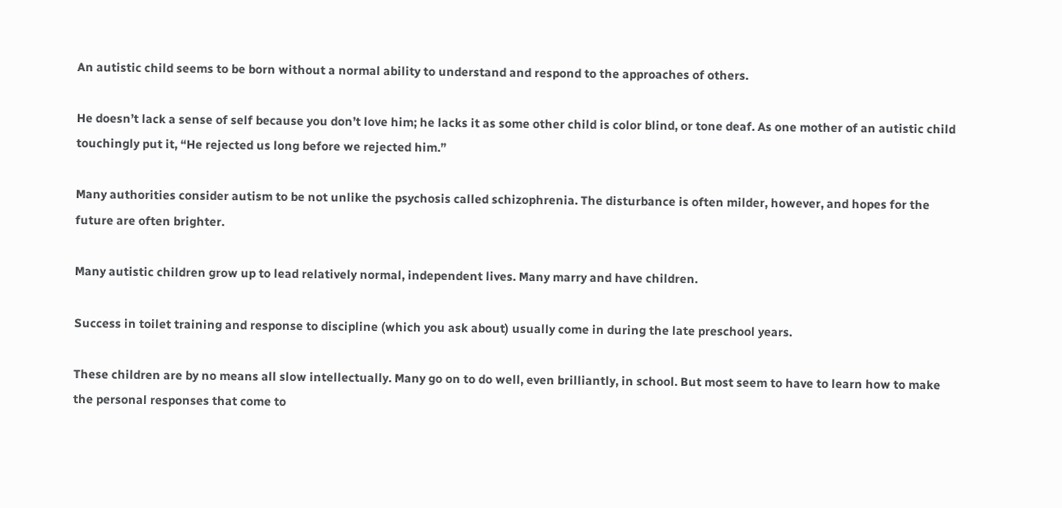An autistic child seems to be born without a normal ability to understand and respond to the approaches of others.

He doesn’t lack a sense of self because you don’t love him; he lacks it as some other child is color blind, or tone deaf. As one mother of an autistic child touchingly put it, “He rejected us long before we rejected him.”

Many authorities consider autism to be not unlike the psychosis called schizophrenia. The disturbance is often milder, however, and hopes for the future are often brighter.

Many autistic children grow up to lead relatively normal, independent lives. Many marry and have children.

Success in toilet training and response to discipline (which you ask about) usually come in during the late preschool years.

These children are by no means all slow intellectually. Many go on to do well, even brilliantly, in school. But most seem to have to learn how to make the personal responses that come to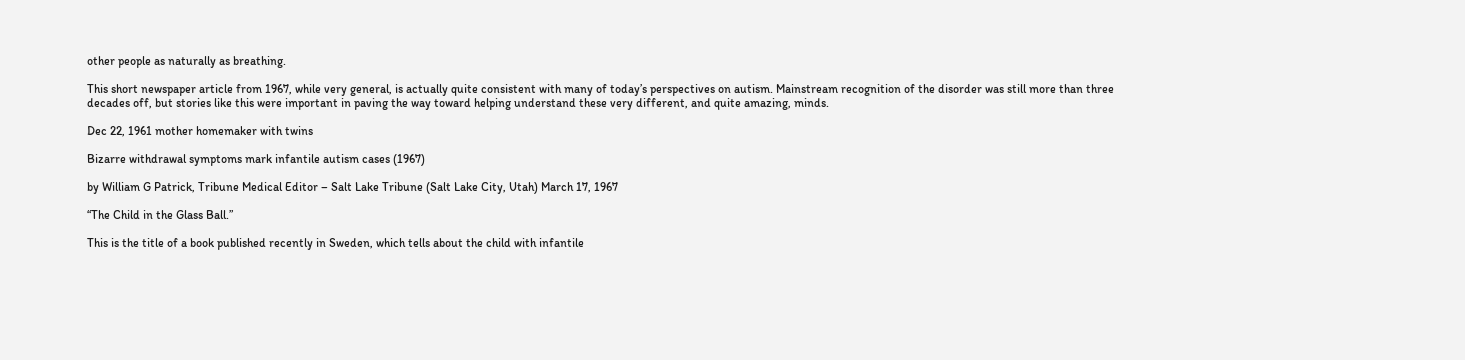other people as naturally as breathing.

This short newspaper article from 1967, while very general, is actually quite consistent with many of today’s perspectives on autism. Mainstream recognition of the disorder was still more than three decades off, but stories like this were important in paving the way toward helping understand these very different, and quite amazing, minds.

Dec 22, 1961 mother homemaker with twins

Bizarre withdrawal symptoms mark infantile autism cases (1967)

by William G Patrick, Tribune Medical Editor – Salt Lake Tribune (Salt Lake City, Utah) March 17, 1967

“The Child in the Glass Ball.”

This is the title of a book published recently in Sweden, which tells about the child with infantile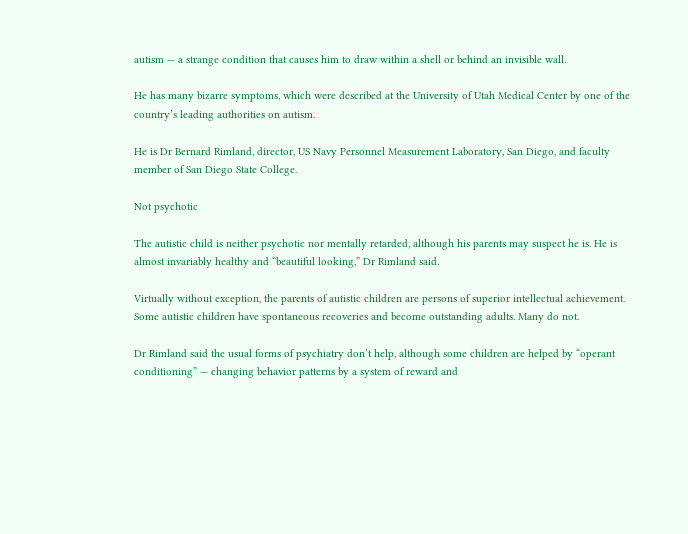autism — a strange condition that causes him to draw within a shell or behind an invisible wall.

He has many bizarre symptoms, which were described at the University of Utah Medical Center by one of the country’s leading authorities on autism.

He is Dr Bernard Rimland, director, US Navy Personnel Measurement Laboratory, San Diego, and faculty member of San Diego State College.

Not psychotic

The autistic child is neither psychotic nor mentally retarded, although his parents may suspect he is. He is almost invariably healthy and “beautiful looking,” Dr Rimland said.

Virtually without exception, the parents of autistic children are persons of superior intellectual achievement. Some autistic children have spontaneous recoveries and become outstanding adults. Many do not.

Dr Rimland said the usual forms of psychiatry don’t help, although some children are helped by “operant conditioning” — changing behavior patterns by a system of reward and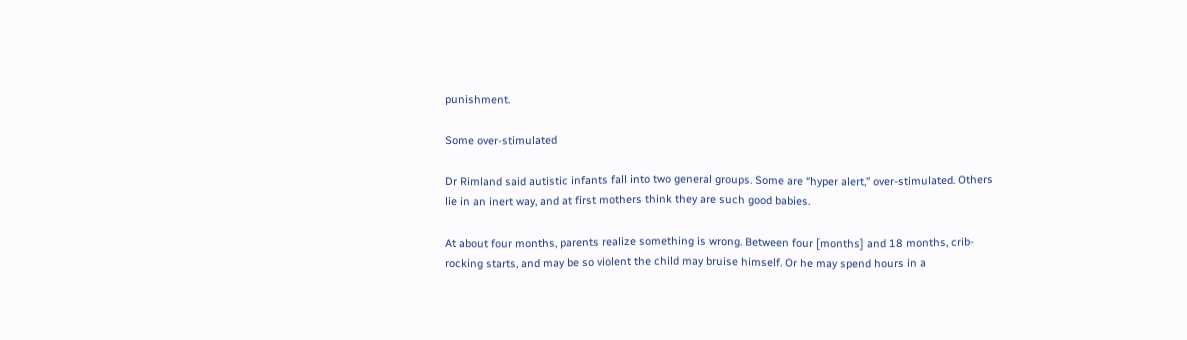punishment.

Some over-stimulated

Dr Rimland said autistic infants fall into two general groups. Some are “hyper alert,” over-stimulated. Others lie in an inert way, and at first mothers think they are such good babies.

At about four months, parents realize something is wrong. Between four [months] and 18 months, crib-rocking starts, and may be so violent the child may bruise himself. Or he may spend hours in a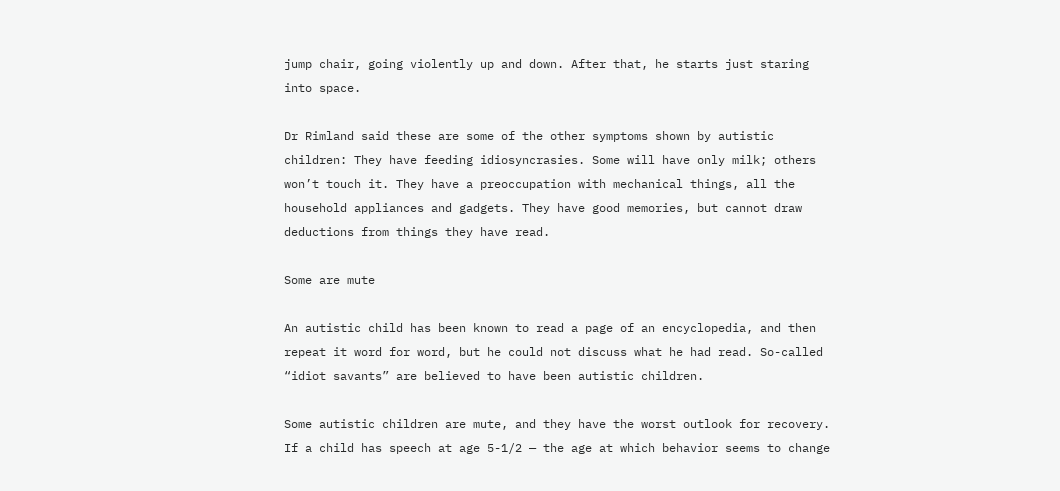jump chair, going violently up and down. After that, he starts just staring into space.

Dr Rimland said these are some of the other symptoms shown by autistic children: They have feeding idiosyncrasies. Some will have only milk; others won’t touch it. They have a preoccupation with mechanical things, all the household appliances and gadgets. They have good memories, but cannot draw deductions from things they have read.

Some are mute

An autistic child has been known to read a page of an encyclopedia, and then repeat it word for word, but he could not discuss what he had read. So-called “idiot savants” are believed to have been autistic children.

Some autistic children are mute, and they have the worst outlook for recovery. If a child has speech at age 5-1/2 — the age at which behavior seems to change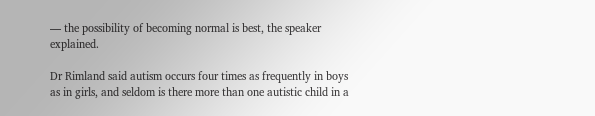— the possibility of becoming normal is best, the speaker explained.

Dr Rimland said autism occurs four times as frequently in boys as in girls, and seldom is there more than one autistic child in a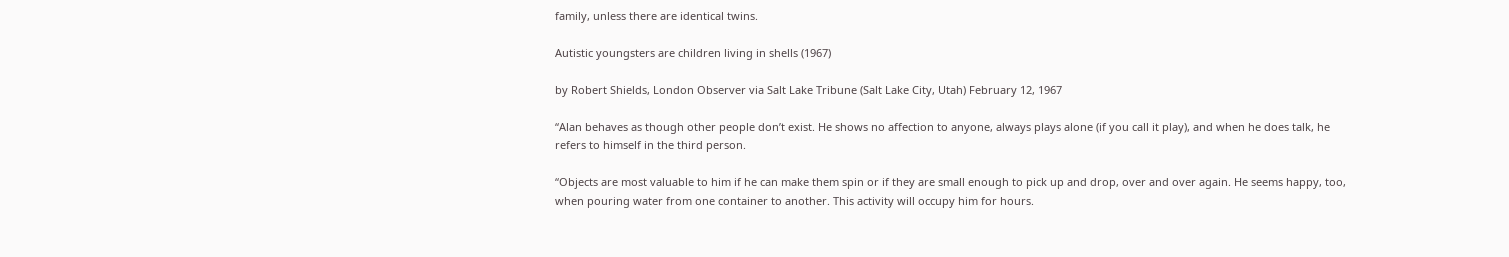family, unless there are identical twins.

Autistic youngsters are children living in shells (1967)

by Robert Shields, London Observer via Salt Lake Tribune (Salt Lake City, Utah) February 12, 1967

“Alan behaves as though other people don’t exist. He shows no affection to anyone, always plays alone (if you call it play), and when he does talk, he refers to himself in the third person.

“Objects are most valuable to him if he can make them spin or if they are small enough to pick up and drop, over and over again. He seems happy, too, when pouring water from one container to another. This activity will occupy him for hours.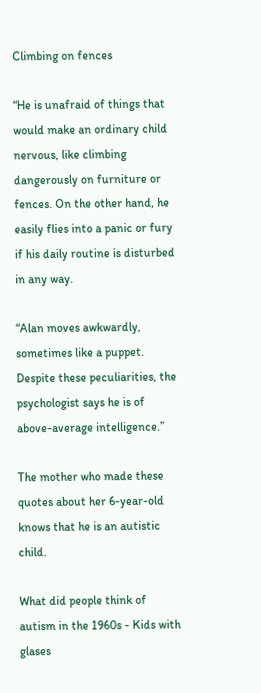Climbing on fences

“He is unafraid of things that would make an ordinary child nervous, like climbing dangerously on furniture or fences. On the other hand, he easily flies into a panic or fury if his daily routine is disturbed in any way.

“Alan moves awkwardly, sometimes like a puppet. Despite these peculiarities, the psychologist says he is of above-average intelligence.”

The mother who made these quotes about her 6-year-old knows that he is an autistic child.

What did people think of autism in the 1960s - Kids with glases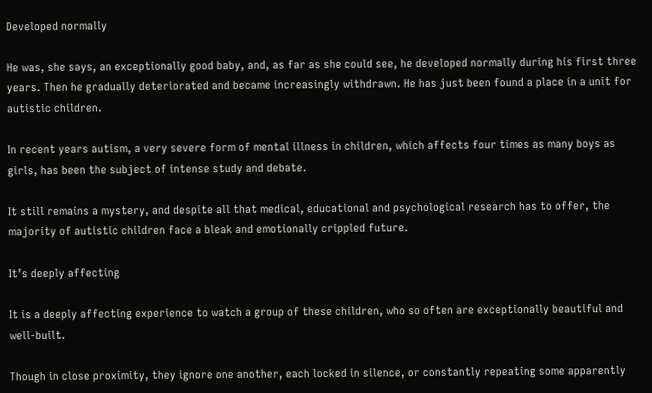Developed normally

He was, she says, an exceptionally good baby, and, as far as she could see, he developed normally during his first three years. Then he gradually deteriorated and became increasingly withdrawn. He has just been found a place in a unit for autistic children.

In recent years autism, a very severe form of mental illness in children, which affects four times as many boys as girls, has been the subject of intense study and debate.

It still remains a mystery, and despite all that medical, educational and psychological research has to offer, the majority of autistic children face a bleak and emotionally crippled future.

It’s deeply affecting

It is a deeply affecting experience to watch a group of these children, who so often are exceptionally beautiful and well-built.

Though in close proximity, they ignore one another, each locked in silence, or constantly repeating some apparently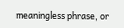meaningless phrase, or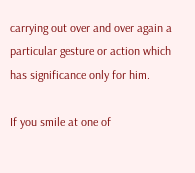carrying out over and over again a particular gesture or action which has significance only for him.

If you smile at one of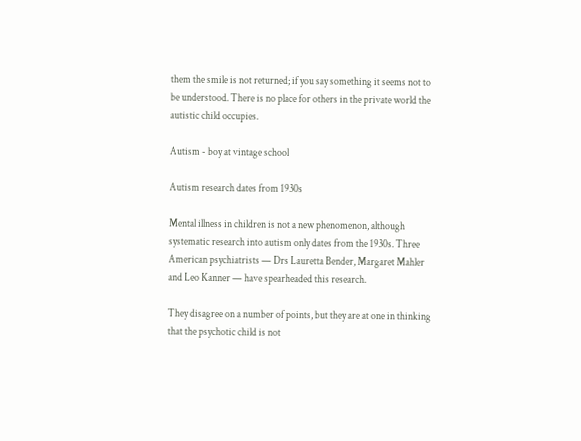them the smile is not returned; if you say something it seems not to be understood. There is no place for others in the private world the autistic child occupies.

Autism - boy at vintage school

Autism research dates from 1930s

Mental illness in children is not a new phenomenon, although systematic research into autism only dates from the 1930s. Three American psychiatrists — Drs Lauretta Bender, Margaret Mahler and Leo Kanner — have spearheaded this research.

They disagree on a number of points, but they are at one in thinking that the psychotic child is not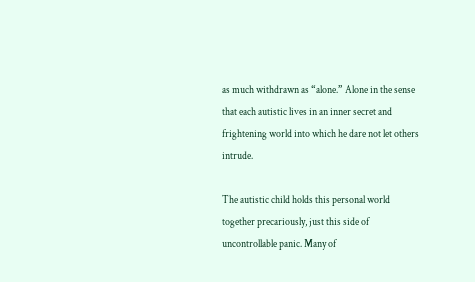as much withdrawn as “alone.” Alone in the sense that each autistic lives in an inner secret and frightening world into which he dare not let others intrude.

The autistic child holds this personal world together precariously, just this side of uncontrollable panic. Many of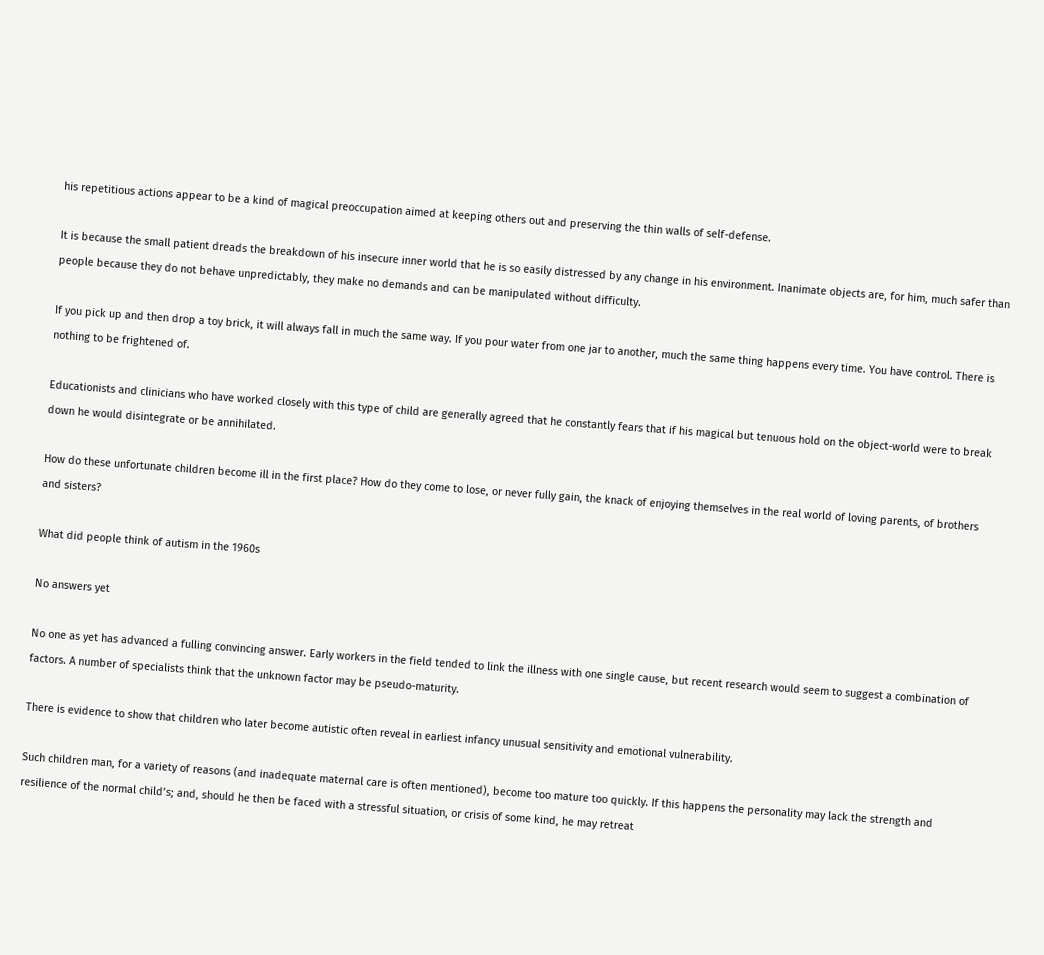his repetitious actions appear to be a kind of magical preoccupation aimed at keeping others out and preserving the thin walls of self-defense.

It is because the small patient dreads the breakdown of his insecure inner world that he is so easily distressed by any change in his environment. Inanimate objects are, for him, much safer than people because they do not behave unpredictably, they make no demands and can be manipulated without difficulty.

If you pick up and then drop a toy brick, it will always fall in much the same way. If you pour water from one jar to another, much the same thing happens every time. You have control. There is nothing to be frightened of.

Educationists and clinicians who have worked closely with this type of child are generally agreed that he constantly fears that if his magical but tenuous hold on the object-world were to break down he would disintegrate or be annihilated.

How do these unfortunate children become ill in the first place? How do they come to lose, or never fully gain, the knack of enjoying themselves in the real world of loving parents, of brothers and sisters?

What did people think of autism in the 1960s

No answers yet

No one as yet has advanced a fulling convincing answer. Early workers in the field tended to link the illness with one single cause, but recent research would seem to suggest a combination of factors. A number of specialists think that the unknown factor may be pseudo-maturity.

There is evidence to show that children who later become autistic often reveal in earliest infancy unusual sensitivity and emotional vulnerability.

Such children man, for a variety of reasons (and inadequate maternal care is often mentioned), become too mature too quickly. If this happens the personality may lack the strength and resilience of the normal child’s; and, should he then be faced with a stressful situation, or crisis of some kind, he may retreat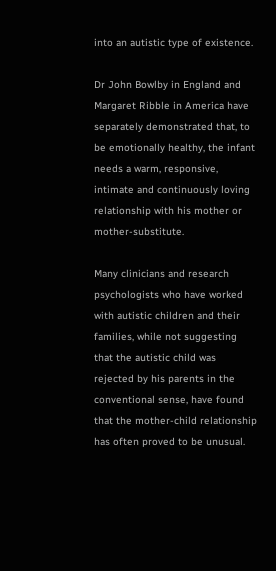into an autistic type of existence.

Dr John Bowlby in England and Margaret Ribble in America have separately demonstrated that, to be emotionally healthy, the infant needs a warm, responsive, intimate and continuously loving relationship with his mother or mother-substitute.

Many clinicians and research psychologists who have worked with autistic children and their families, while not suggesting that the autistic child was rejected by his parents in the conventional sense, have found that the mother-child relationship has often proved to be unusual.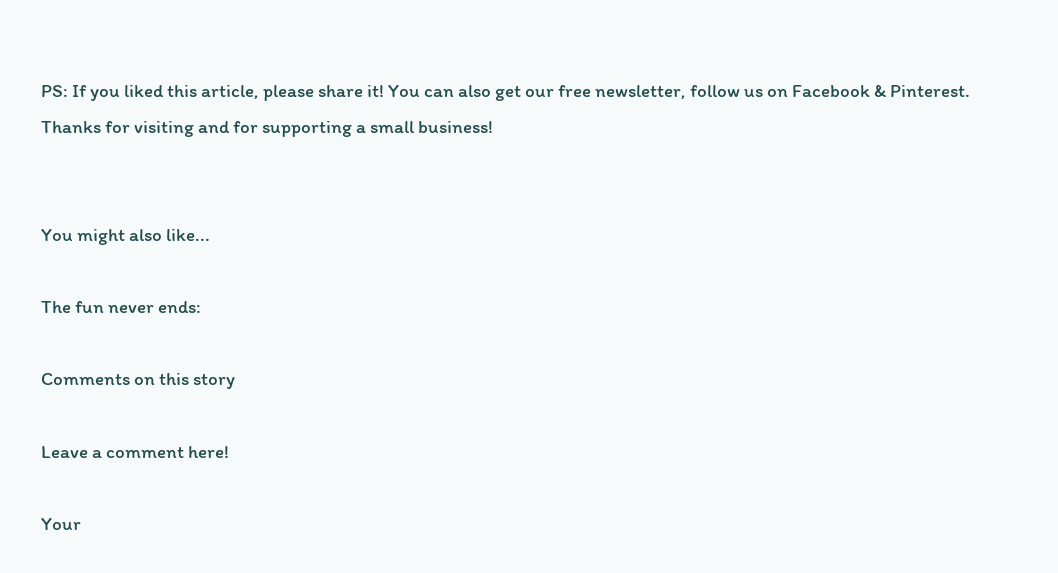PS: If you liked this article, please share it! You can also get our free newsletter, follow us on Facebook & Pinterest. Thanks for visiting and for supporting a small business!


You might also like...

The fun never ends:

Comments on this story

Leave a comment here!

Your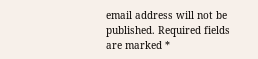email address will not be published. Required fields are marked *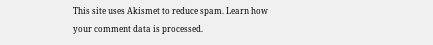This site uses Akismet to reduce spam. Learn how your comment data is processed.